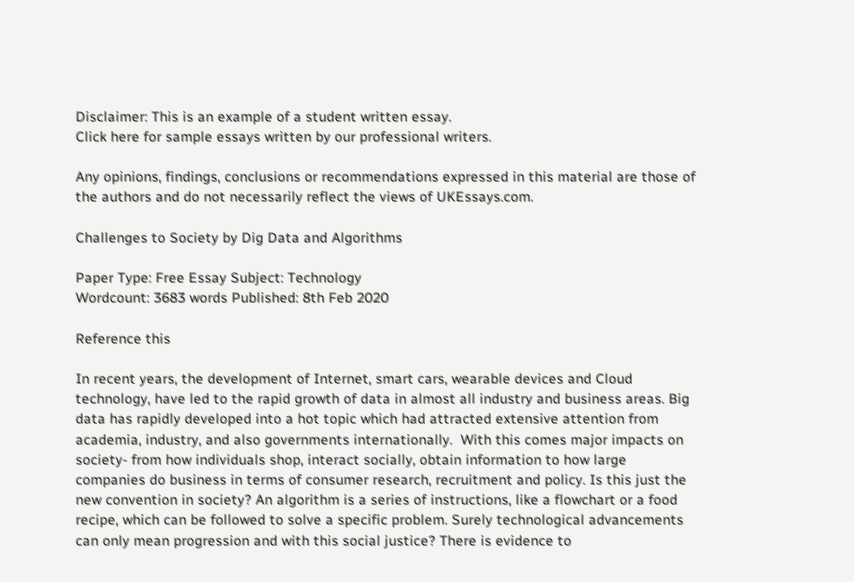Disclaimer: This is an example of a student written essay.
Click here for sample essays written by our professional writers.

Any opinions, findings, conclusions or recommendations expressed in this material are those of the authors and do not necessarily reflect the views of UKEssays.com.

Challenges to Society by Dig Data and Algorithms

Paper Type: Free Essay Subject: Technology
Wordcount: 3683 words Published: 8th Feb 2020

Reference this

In recent years, the development of Internet, smart cars, wearable devices and Cloud technology, have led to the rapid growth of data in almost all industry and business areas. Big data has rapidly developed into a hot topic which had attracted extensive attention from academia, industry, and also governments internationally.  With this comes major impacts on society- from how individuals shop, interact socially, obtain information to how large companies do business in terms of consumer research, recruitment and policy. Is this just the new convention in society? An algorithm is a series of instructions, like a flowchart or a food recipe, which can be followed to solve a specific problem. Surely technological advancements can only mean progression and with this social justice? There is evidence to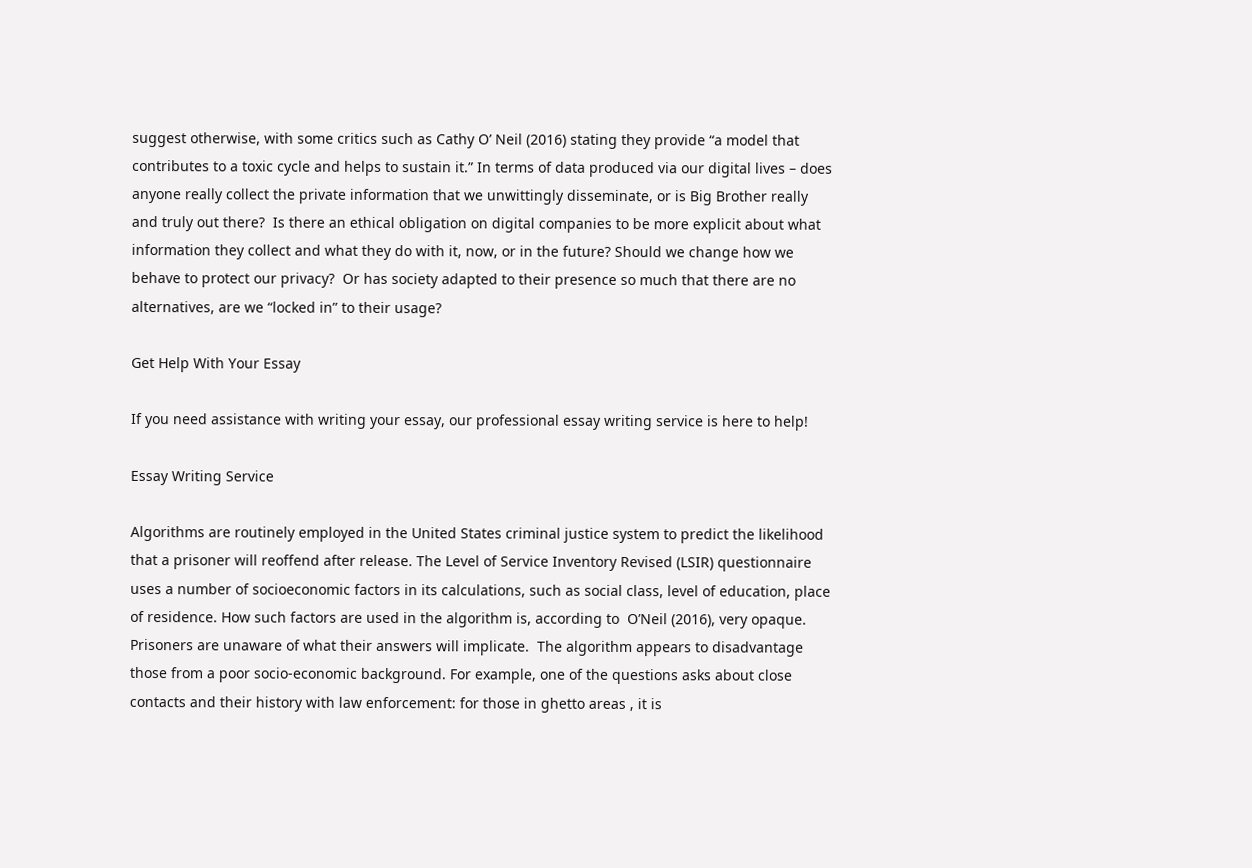suggest otherwise, with some critics such as Cathy O’ Neil (2016) stating they provide “a model that contributes to a toxic cycle and helps to sustain it.” In terms of data produced via our digital lives – does anyone really collect the private information that we unwittingly disseminate, or is Big Brother really and truly out there?  Is there an ethical obligation on digital companies to be more explicit about what information they collect and what they do with it, now, or in the future? Should we change how we behave to protect our privacy?  Or has society adapted to their presence so much that there are no alternatives, are we “locked in” to their usage?

Get Help With Your Essay

If you need assistance with writing your essay, our professional essay writing service is here to help!

Essay Writing Service

Algorithms are routinely employed in the United States criminal justice system to predict the likelihood that a prisoner will reoffend after release. The Level of Service Inventory Revised (LSIR) questionnaire uses a number of socioeconomic factors in its calculations, such as social class, level of education, place of residence. How such factors are used in the algorithm is, according to  O’Neil (2016), very opaque. Prisoners are unaware of what their answers will implicate.  The algorithm appears to disadvantage those from a poor socio-economic background. For example, one of the questions asks about close contacts and their history with law enforcement: for those in ghetto areas , it is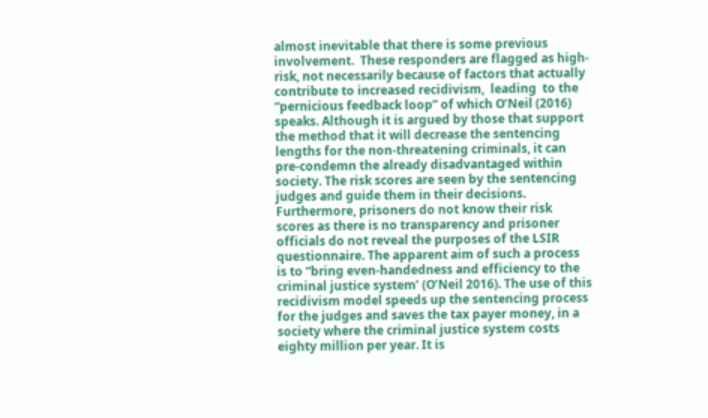almost inevitable that there is some previous involvement.  These responders are flagged as high-risk, not necessarily because of factors that actually contribute to increased recidivism,  leading  to the “pernicious feedback loop” of which O’Neil (2016) speaks. Although it is argued by those that support the method that it will decrease the sentencing lengths for the non-threatening criminals, it can pre-condemn the already disadvantaged within society. The risk scores are seen by the sentencing judges and guide them in their decisions. Furthermore, prisoners do not know their risk scores as there is no transparency and prisoner officials do not reveal the purposes of the LSIR questionnaire. The apparent aim of such a process is to “bring even-handedness and efficiency to the criminal justice system’ (O’Neil 2016). The use of this recidivism model speeds up the sentencing process for the judges and saves the tax payer money, in a society where the criminal justice system costs eighty million per year. It is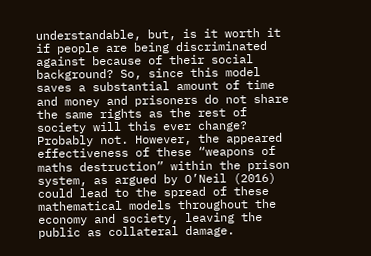understandable, but, is it worth it if people are being discriminated  against because of their social background? So, since this model saves a substantial amount of time and money and prisoners do not share the same rights as the rest of society will this ever change? Probably not. However, the appeared effectiveness of these “weapons of maths destruction” within the prison system, as argued by O’Neil (2016) could lead to the spread of these mathematical models throughout the economy and society, leaving the public as collateral damage.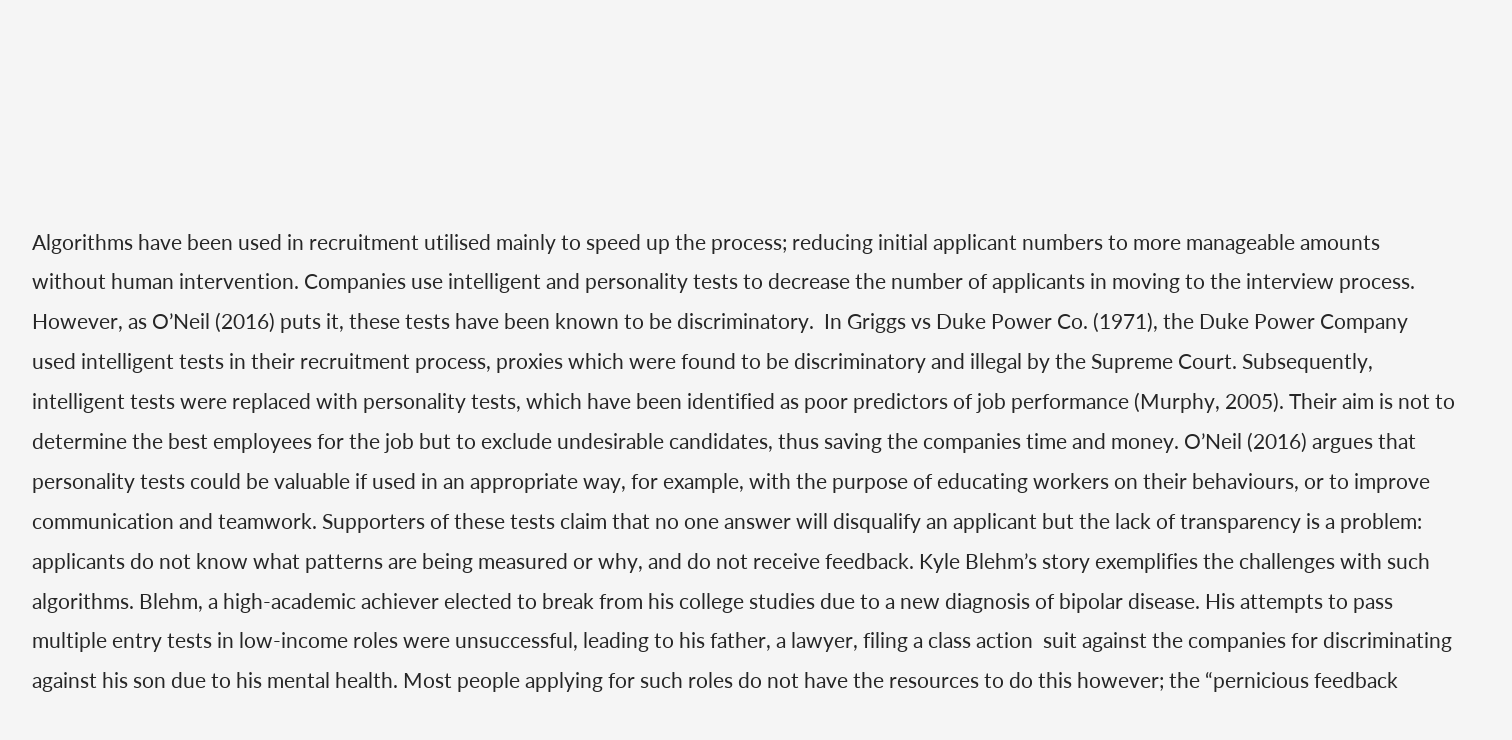Algorithms have been used in recruitment utilised mainly to speed up the process; reducing initial applicant numbers to more manageable amounts without human intervention. Companies use intelligent and personality tests to decrease the number of applicants in moving to the interview process. However, as O’Neil (2016) puts it, these tests have been known to be discriminatory.  In Griggs vs Duke Power Co. (1971), the Duke Power Company used intelligent tests in their recruitment process, proxies which were found to be discriminatory and illegal by the Supreme Court. Subsequently, intelligent tests were replaced with personality tests, which have been identified as poor predictors of job performance (Murphy, 2005). Their aim is not to determine the best employees for the job but to exclude undesirable candidates, thus saving the companies time and money. O’Neil (2016) argues that personality tests could be valuable if used in an appropriate way, for example, with the purpose of educating workers on their behaviours, or to improve communication and teamwork. Supporters of these tests claim that no one answer will disqualify an applicant but the lack of transparency is a problem:   applicants do not know what patterns are being measured or why, and do not receive feedback. Kyle Blehm’s story exemplifies the challenges with such algorithms. Blehm, a high-academic achiever elected to break from his college studies due to a new diagnosis of bipolar disease. His attempts to pass multiple entry tests in low-income roles were unsuccessful, leading to his father, a lawyer, filing a class action  suit against the companies for discriminating against his son due to his mental health. Most people applying for such roles do not have the resources to do this however; the “pernicious feedback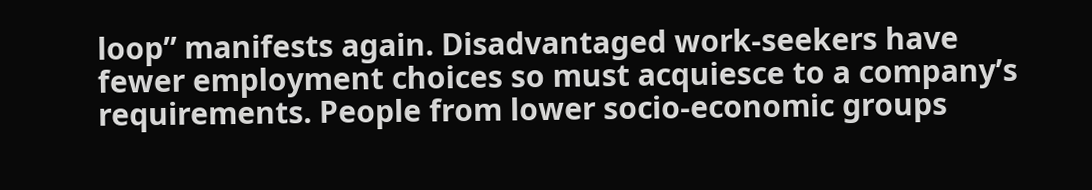loop” manifests again. Disadvantaged work-seekers have fewer employment choices so must acquiesce to a company’s requirements. People from lower socio-economic groups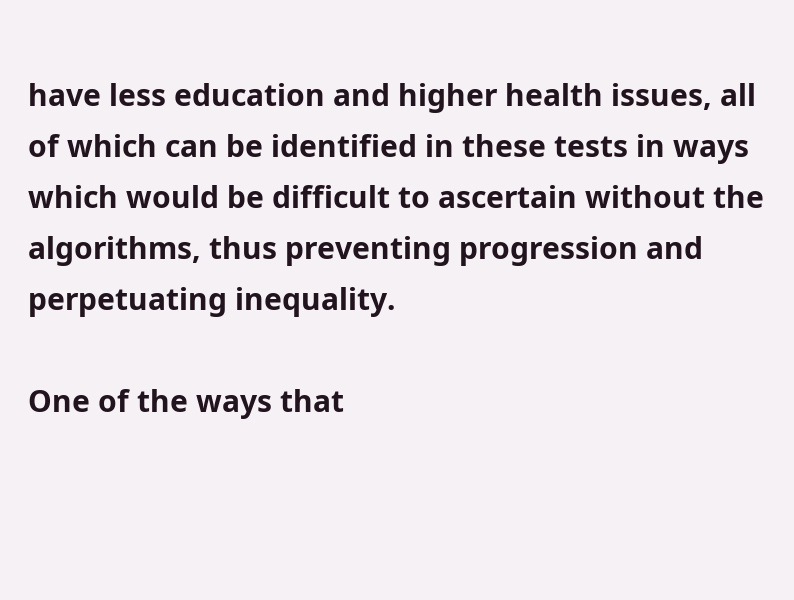have less education and higher health issues, all of which can be identified in these tests in ways which would be difficult to ascertain without the algorithms, thus preventing progression and perpetuating inequality.

One of the ways that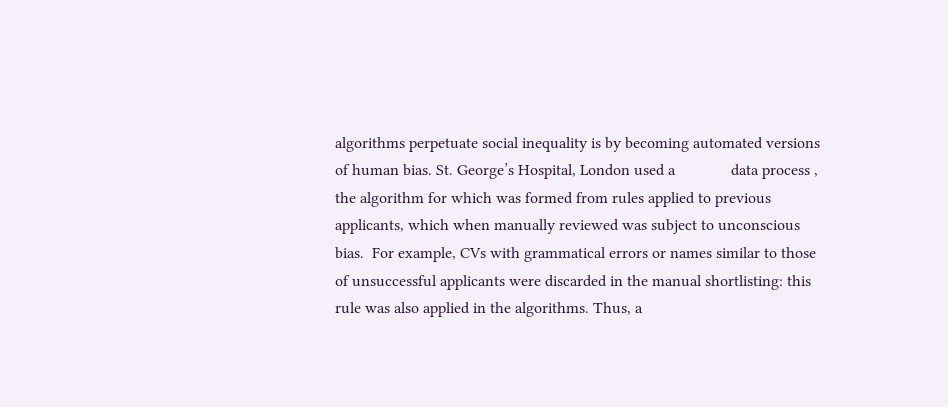algorithms perpetuate social inequality is by becoming automated versions of human bias. St. George’s Hospital, London used a              data process , the algorithm for which was formed from rules applied to previous applicants, which when manually reviewed was subject to unconscious bias.  For example, CVs with grammatical errors or names similar to those of unsuccessful applicants were discarded in the manual shortlisting: this rule was also applied in the algorithms. Thus, a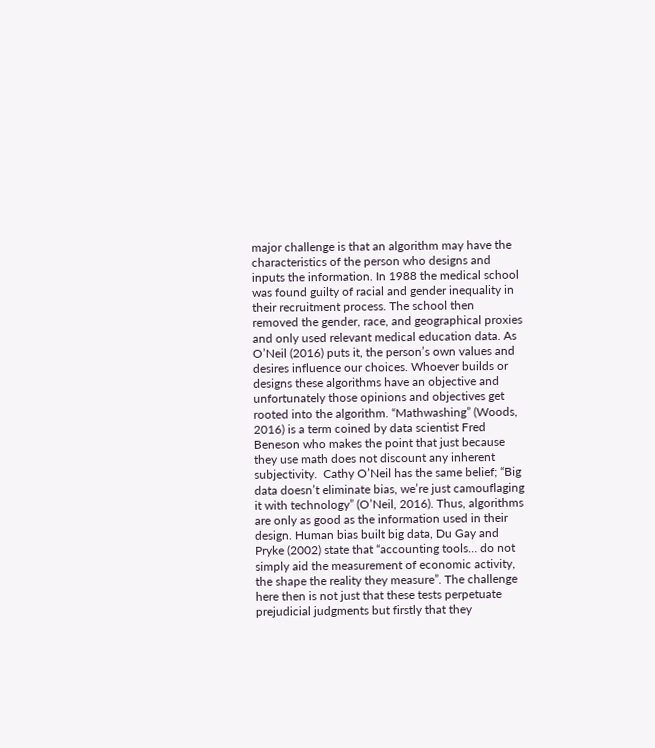major challenge is that an algorithm may have the characteristics of the person who designs and inputs the information. In 1988 the medical school was found guilty of racial and gender inequality in their recruitment process. The school then removed the gender, race, and geographical proxies and only used relevant medical education data. As O’Neil (2016) puts it, the person’s own values and desires influence our choices. Whoever builds or designs these algorithms have an objective and unfortunately those opinions and objectives get rooted into the algorithm. “Mathwashing” (Woods, 2016) is a term coined by data scientist Fred Beneson who makes the point that just because they use math does not discount any inherent subjectivity.  Cathy O’Neil has the same belief; “Big data doesn’t eliminate bias, we’re just camouflaging it with technology” (O’Neil, 2016). Thus, algorithms are only as good as the information used in their design. Human bias built big data, Du Gay and Pryke (2002) state that “accounting tools… do not simply aid the measurement of economic activity, the shape the reality they measure”. The challenge here then is not just that these tests perpetuate prejudicial judgments but firstly that they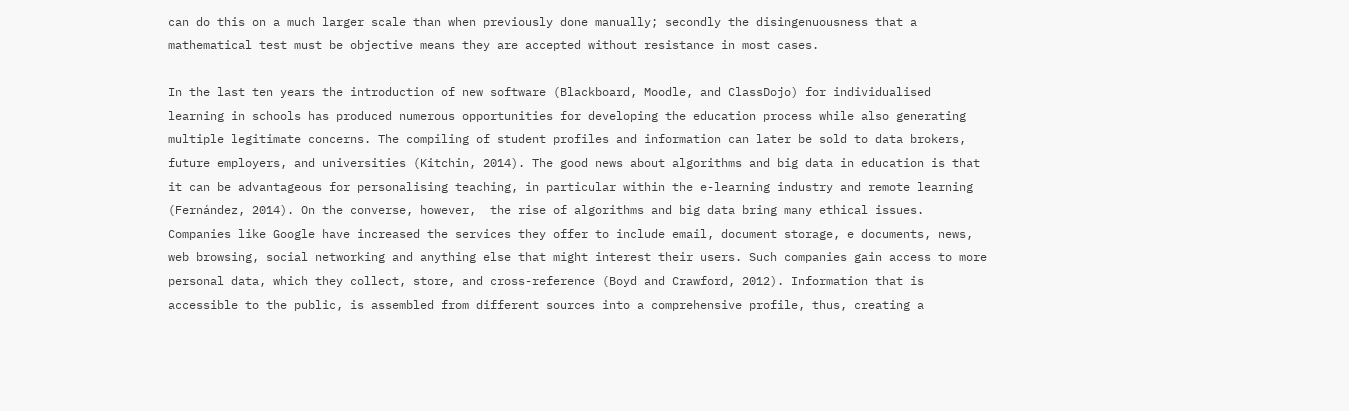can do this on a much larger scale than when previously done manually; secondly the disingenuousness that a mathematical test must be objective means they are accepted without resistance in most cases.

In the last ten years the introduction of new software (Blackboard, Moodle, and ClassDojo) for individualised learning in schools has produced numerous opportunities for developing the education process while also generating multiple legitimate concerns. The compiling of student profiles and information can later be sold to data brokers, future employers, and universities (Kitchin, 2014). The good news about algorithms and big data in education is that it can be advantageous for personalising teaching, in particular within the e-learning industry and remote learning (Fernández, 2014). On the converse, however,  the rise of algorithms and big data bring many ethical issues. Companies like Google have increased the services they offer to include email, document storage, e documents, news, web browsing, social networking and anything else that might interest their users. Such companies gain access to more personal data, which they collect, store, and cross-reference (Boyd and Crawford, 2012). Information that is accessible to the public, is assembled from different sources into a comprehensive profile, thus, creating a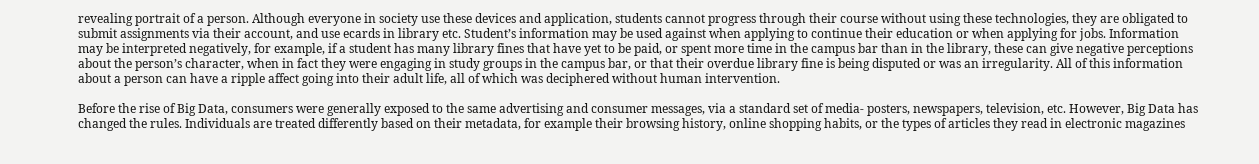revealing portrait of a person. Although everyone in society use these devices and application, students cannot progress through their course without using these technologies, they are obligated to submit assignments via their account, and use ecards in library etc. Student’s information may be used against when applying to continue their education or when applying for jobs. Information may be interpreted negatively, for example, if a student has many library fines that have yet to be paid, or spent more time in the campus bar than in the library, these can give negative perceptions about the person’s character, when in fact they were engaging in study groups in the campus bar, or that their overdue library fine is being disputed or was an irregularity. All of this information about a person can have a ripple affect going into their adult life, all of which was deciphered without human intervention.

Before the rise of Big Data, consumers were generally exposed to the same advertising and consumer messages, via a standard set of media- posters, newspapers, television, etc. However, Big Data has changed the rules. Individuals are treated differently based on their metadata, for example their browsing history, online shopping habits, or the types of articles they read in electronic magazines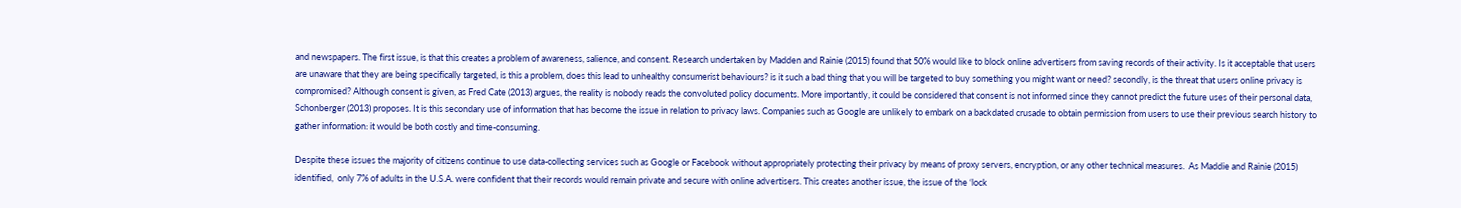and newspapers. The first issue, is that this creates a problem of awareness, salience, and consent. Research undertaken by Madden and Rainie (2015) found that 50% would like to block online advertisers from saving records of their activity. Is it acceptable that users are unaware that they are being specifically targeted, is this a problem, does this lead to unhealthy consumerist behaviours? is it such a bad thing that you will be targeted to buy something you might want or need? secondly, is the threat that users online privacy is compromised? Although consent is given, as Fred Cate (2013) argues, the reality is nobody reads the convoluted policy documents. More importantly, it could be considered that consent is not informed since they cannot predict the future uses of their personal data, Schonberger (2013) proposes. It is this secondary use of information that has become the issue in relation to privacy laws. Companies such as Google are unlikely to embark on a backdated crusade to obtain permission from users to use their previous search history to gather information: it would be both costly and time-consuming.

Despite these issues the majority of citizens continue to use data-collecting services such as Google or Facebook without appropriately protecting their privacy by means of proxy servers, encryption, or any other technical measures.  As Maddie and Rainie (2015) identified,  only 7% of adults in the U.S.A. were confident that their records would remain private and secure with online advertisers. This creates another issue, the issue of the ‘lock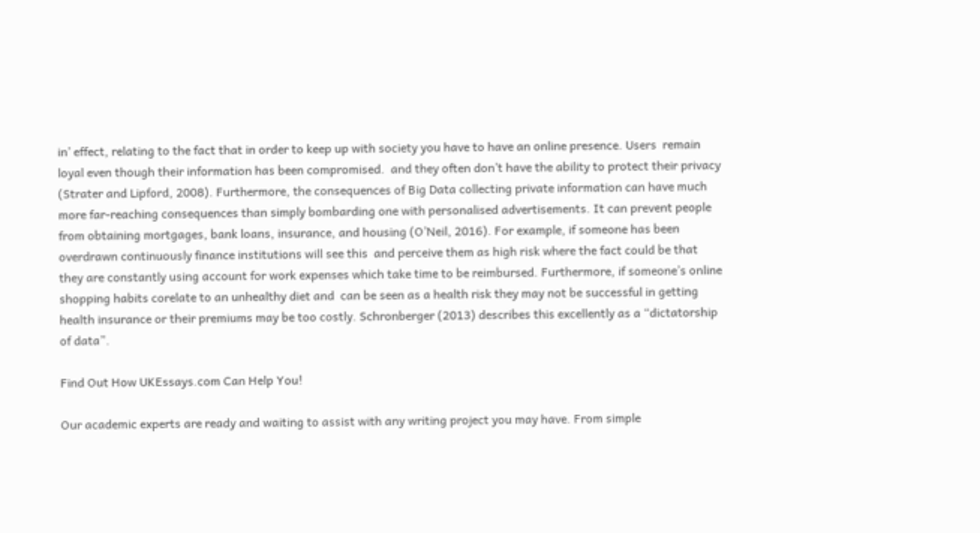in’ effect, relating to the fact that in order to keep up with society you have to have an online presence. Users  remain loyal even though their information has been compromised.  and they often don’t have the ability to protect their privacy (Strater and Lipford, 2008). Furthermore, the consequences of Big Data collecting private information can have much more far-reaching consequences than simply bombarding one with personalised advertisements. It can prevent people from obtaining mortgages, bank loans, insurance, and housing (O’Neil, 2016). For example, if someone has been overdrawn continuously finance institutions will see this  and perceive them as high risk where the fact could be that they are constantly using account for work expenses which take time to be reimbursed. Furthermore, if someone’s online shopping habits corelate to an unhealthy diet and  can be seen as a health risk they may not be successful in getting health insurance or their premiums may be too costly. Schronberger (2013) describes this excellently as a “dictatorship of data”.

Find Out How UKEssays.com Can Help You!

Our academic experts are ready and waiting to assist with any writing project you may have. From simple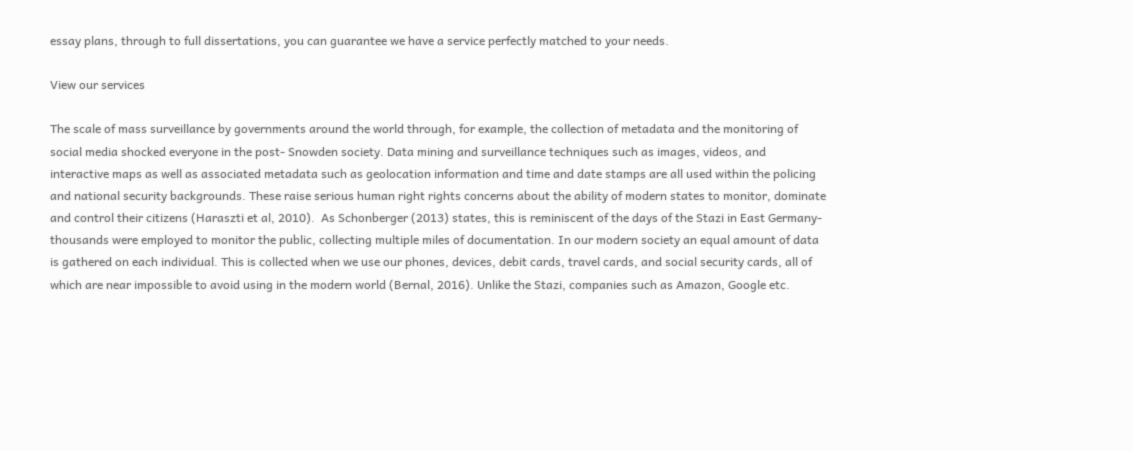essay plans, through to full dissertations, you can guarantee we have a service perfectly matched to your needs.

View our services

The scale of mass surveillance by governments around the world through, for example, the collection of metadata and the monitoring of social media shocked everyone in the post- Snowden society. Data mining and surveillance techniques such as images, videos, and interactive maps as well as associated metadata such as geolocation information and time and date stamps are all used within the policing and national security backgrounds. These raise serious human right rights concerns about the ability of modern states to monitor, dominate and control their citizens (Haraszti et al, 2010).  As Schonberger (2013) states, this is reminiscent of the days of the Stazi in East Germany-  thousands were employed to monitor the public, collecting multiple miles of documentation. In our modern society an equal amount of data is gathered on each individual. This is collected when we use our phones, devices, debit cards, travel cards, and social security cards, all of which are near impossible to avoid using in the modern world (Bernal, 2016). Unlike the Stazi, companies such as Amazon, Google etc.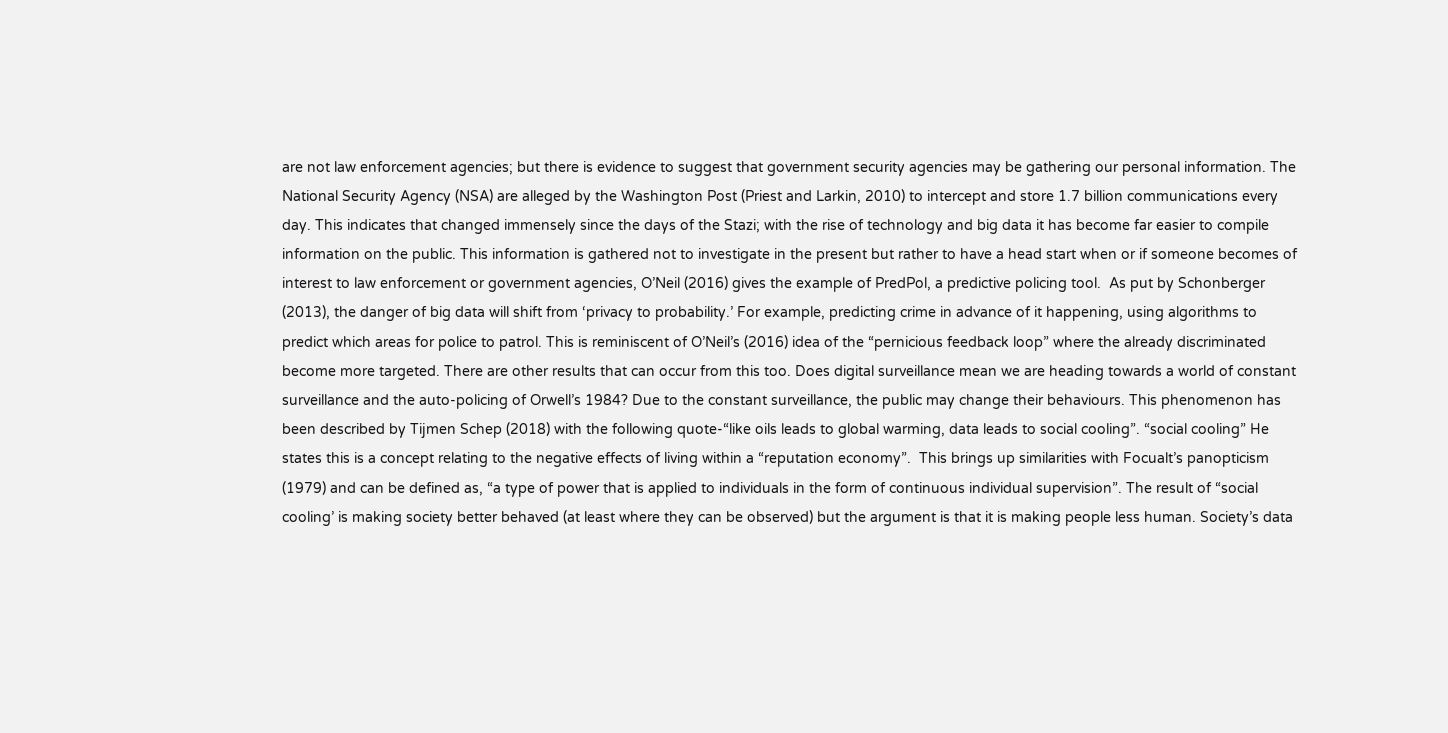are not law enforcement agencies; but there is evidence to suggest that government security agencies may be gathering our personal information. The National Security Agency (NSA) are alleged by the Washington Post (Priest and Larkin, 2010) to intercept and store 1.7 billion communications every day. This indicates that changed immensely since the days of the Stazi; with the rise of technology and big data it has become far easier to compile information on the public. This information is gathered not to investigate in the present but rather to have a head start when or if someone becomes of interest to law enforcement or government agencies, O’Neil (2016) gives the example of PredPol, a predictive policing tool.  As put by Schonberger (2013), the danger of big data will shift from ‘privacy to probability.’ For example, predicting crime in advance of it happening, using algorithms to predict which areas for police to patrol. This is reminiscent of O’Neil’s (2016) idea of the “pernicious feedback loop” where the already discriminated become more targeted. There are other results that can occur from this too. Does digital surveillance mean we are heading towards a world of constant surveillance and the auto-policing of Orwell’s 1984? Due to the constant surveillance, the public may change their behaviours. This phenomenon has been described by Tijmen Schep (2018) with the following quote-“like oils leads to global warming, data leads to social cooling”. “social cooling” He states this is a concept relating to the negative effects of living within a “reputation economy”.  This brings up similarities with Focualt’s panopticism (1979) and can be defined as, “a type of power that is applied to individuals in the form of continuous individual supervision”. The result of “social cooling’ is making society better behaved (at least where they can be observed) but the argument is that it is making people less human. Society’s data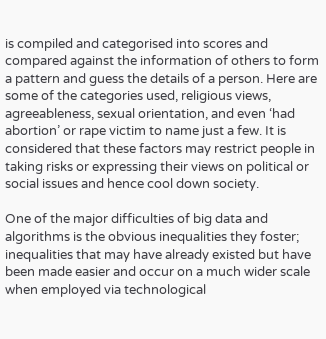is compiled and categorised into scores and compared against the information of others to form a pattern and guess the details of a person. Here are some of the categories used, religious views, agreeableness, sexual orientation, and even ‘had abortion’ or rape victim to name just a few. It is considered that these factors may restrict people in taking risks or expressing their views on political or social issues and hence cool down society.

One of the major difficulties of big data and algorithms is the obvious inequalities they foster; inequalities that may have already existed but have been made easier and occur on a much wider scale when employed via technological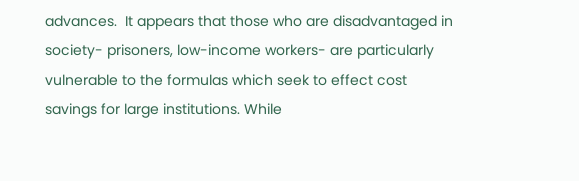advances.  It appears that those who are disadvantaged in society- prisoners, low-income workers- are particularly vulnerable to the formulas which seek to effect cost savings for large institutions. While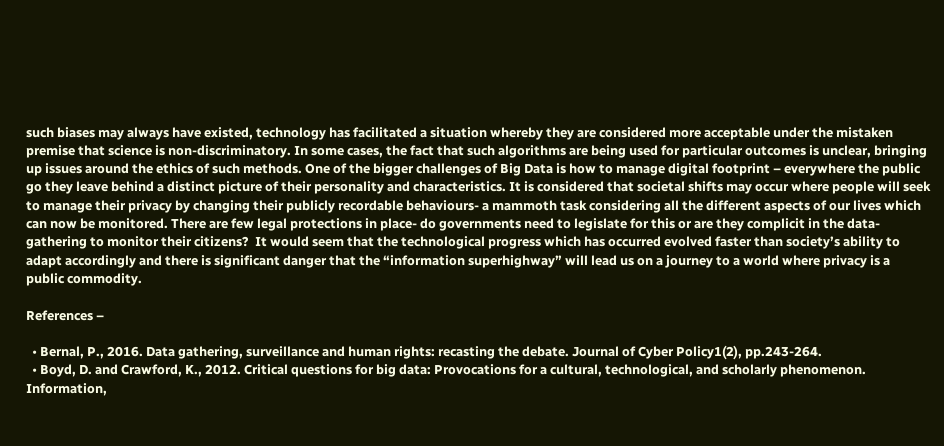such biases may always have existed, technology has facilitated a situation whereby they are considered more acceptable under the mistaken premise that science is non-discriminatory. In some cases, the fact that such algorithms are being used for particular outcomes is unclear, bringing up issues around the ethics of such methods. One of the bigger challenges of Big Data is how to manage digital footprint – everywhere the public go they leave behind a distinct picture of their personality and characteristics. It is considered that societal shifts may occur where people will seek to manage their privacy by changing their publicly recordable behaviours- a mammoth task considering all the different aspects of our lives which can now be monitored. There are few legal protections in place- do governments need to legislate for this or are they complicit in the data-gathering to monitor their citizens?  It would seem that the technological progress which has occurred evolved faster than society’s ability to adapt accordingly and there is significant danger that the “information superhighway” will lead us on a journey to a world where privacy is a public commodity.

References –

  • Bernal, P., 2016. Data gathering, surveillance and human rights: recasting the debate. Journal of Cyber Policy1(2), pp.243-264.
  • Boyd, D. and Crawford, K., 2012. Critical questions for big data: Provocations for a cultural, technological, and scholarly phenomenon. Information,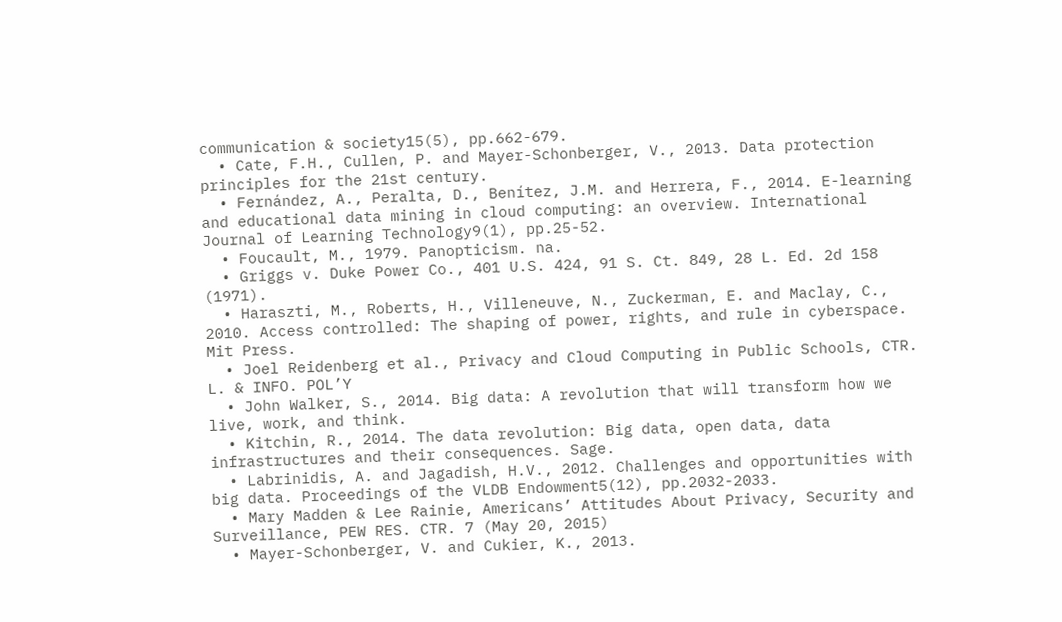communication & society15(5), pp.662-679.
  • Cate, F.H., Cullen, P. and Mayer-Schonberger, V., 2013. Data protection principles for the 21st century.
  • Fernández, A., Peralta, D., Benítez, J.M. and Herrera, F., 2014. E-learning and educational data mining in cloud computing: an overview. International Journal of Learning Technology9(1), pp.25-52.
  • Foucault, M., 1979. Panopticism. na.
  • Griggs v. Duke Power Co., 401 U.S. 424, 91 S. Ct. 849, 28 L. Ed. 2d 158 (1971).
  • Haraszti, M., Roberts, H., Villeneuve, N., Zuckerman, E. and Maclay, C., 2010. Access controlled: The shaping of power, rights, and rule in cyberspace. Mit Press.
  • Joel Reidenberg et al., Privacy and Cloud Computing in Public Schools, CTR. L. & INFO. POL’Y
  • John Walker, S., 2014. Big data: A revolution that will transform how we live, work, and think.
  • Kitchin, R., 2014. The data revolution: Big data, open data, data infrastructures and their consequences. Sage.
  • Labrinidis, A. and Jagadish, H.V., 2012. Challenges and opportunities with big data. Proceedings of the VLDB Endowment5(12), pp.2032-2033.
  • Mary Madden & Lee Rainie, Americans’ Attitudes About Privacy, Security and Surveillance, PEW RES. CTR. 7 (May 20, 2015)
  • Mayer-Schonberger, V. and Cukier, K., 2013.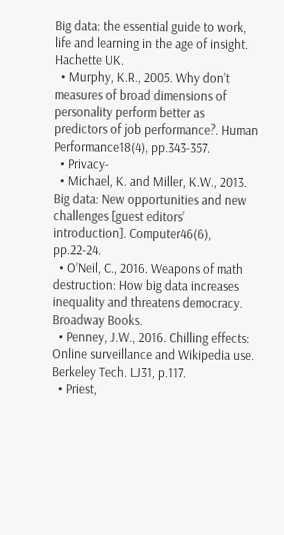Big data: the essential guide to work, life and learning in the age of insight. Hachette UK.
  • Murphy, K.R., 2005. Why don’t measures of broad dimensions of personality perform better as predictors of job performance?. Human Performance18(4), pp.343-357.
  • Privacy-
  • Michael, K. and Miller, K.W., 2013. Big data: New opportunities and new challenges [guest editors’ introduction]. Computer46(6), pp.22-24.
  • O’Neil, C., 2016. Weapons of math destruction: How big data increases inequality and threatens democracy. Broadway Books.
  • Penney, J.W., 2016. Chilling effects: Online surveillance and Wikipedia use. Berkeley Tech. LJ31, p.117.
  • Priest,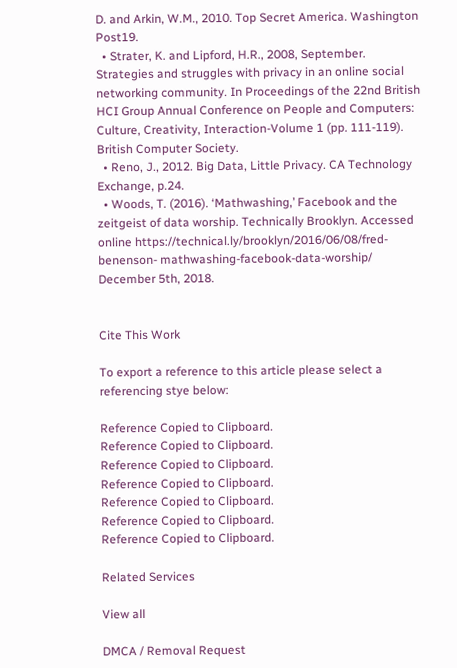D. and Arkin, W.M., 2010. Top Secret America. Washington Post19.
  • Strater, K. and Lipford, H.R., 2008, September. Strategies and struggles with privacy in an online social networking community. In Proceedings of the 22nd British HCI Group Annual Conference on People and Computers: Culture, Creativity, Interaction-Volume 1 (pp. 111-119). British Computer Society.
  • Reno, J., 2012. Big Data, Little Privacy. CA Technology Exchange, p.24.
  • Woods, T. (2016). ‘Mathwashing,’ Facebook and the zeitgeist of data worship. Technically Brooklyn. Accessed online https://technical.ly/brooklyn/2016/06/08/fred-benenson- mathwashing-facebook-data-worship/ December 5th, 2018.


Cite This Work

To export a reference to this article please select a referencing stye below:

Reference Copied to Clipboard.
Reference Copied to Clipboard.
Reference Copied to Clipboard.
Reference Copied to Clipboard.
Reference Copied to Clipboard.
Reference Copied to Clipboard.
Reference Copied to Clipboard.

Related Services

View all

DMCA / Removal Request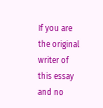If you are the original writer of this essay and no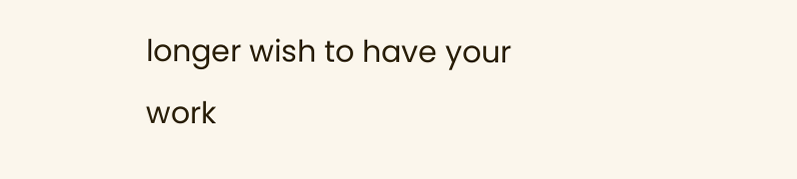longer wish to have your work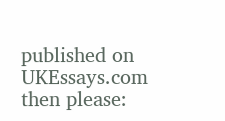published on UKEssays.com then please: